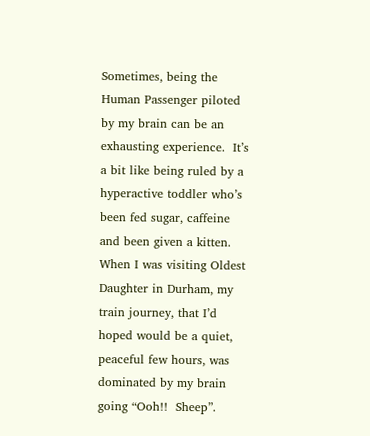Sometimes, being the Human Passenger piloted by my brain can be an exhausting experience.  It’s a bit like being ruled by a hyperactive toddler who’s been fed sugar, caffeine and been given a kitten.  When I was visiting Oldest Daughter in Durham, my train journey, that I’d hoped would be a quiet, peaceful few hours, was dominated by my brain going “Ooh!!  Sheep”.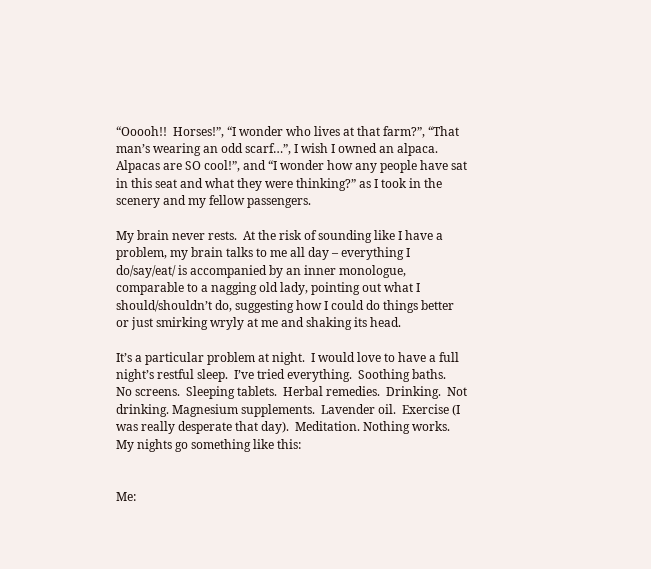“Ooooh!!  Horses!”, “I wonder who lives at that farm?”, “That man’s wearing an odd scarf…”, I wish I owned an alpaca.  Alpacas are SO cool!”, and “I wonder how any people have sat in this seat and what they were thinking?” as I took in the scenery and my fellow passengers.

My brain never rests.  At the risk of sounding like I have a problem, my brain talks to me all day – everything I do/say/eat/ is accompanied by an inner monologue, comparable to a nagging old lady, pointing out what I should/shouldn’t do, suggesting how I could do things better or just smirking wryly at me and shaking its head.

It’s a particular problem at night.  I would love to have a full night’s restful sleep.  I’ve tried everything.  Soothing baths.  No screens.  Sleeping tablets.  Herbal remedies.  Drinking.  Not drinking. Magnesium supplements.  Lavender oil.  Exercise (I was really desperate that day).  Meditation. Nothing works.   My nights go something like this:


Me: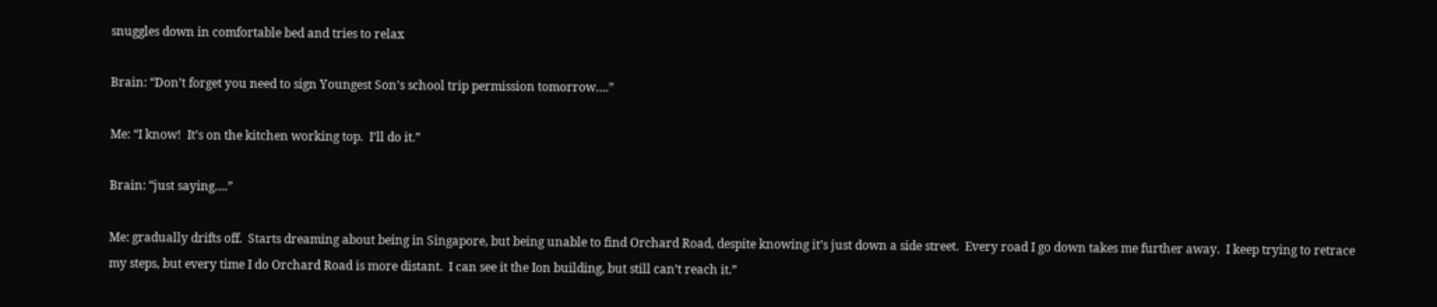snuggles down in comfortable bed and tries to relax

Brain: “Don’t forget you need to sign Youngest Son’s school trip permission tomorrow….”

Me: “I know!  It’s on the kitchen working top.  I’ll do it.”

Brain: “just saying….”

Me: gradually drifts off.  Starts dreaming about being in Singapore, but being unable to find Orchard Road, despite knowing it’s just down a side street.  Every road I go down takes me further away.  I keep trying to retrace my steps, but every time I do Orchard Road is more distant.  I can see it the Ion building, but still can’t reach it.”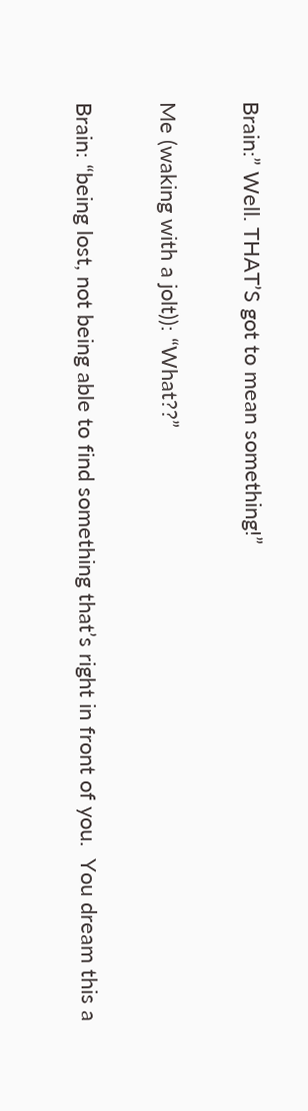Brain:” Well. THAT’S got to mean something!”

Me (waking with a jolt)): “What??”

Brain: “being lost, not being able to find something that’s right in front of you.  You dream this a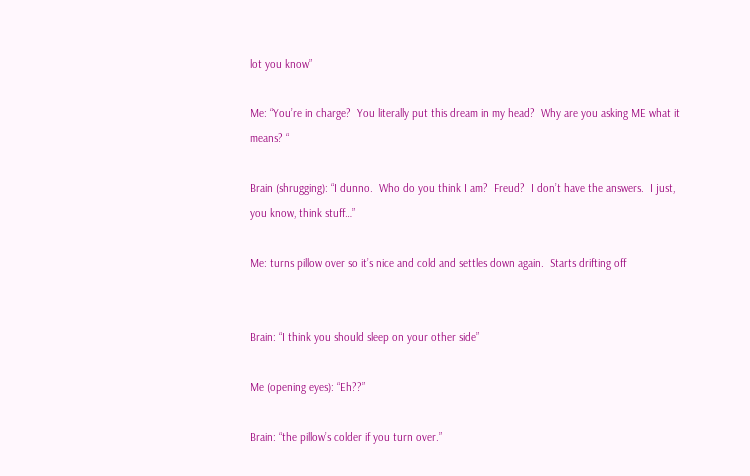lot you know”

Me: “You’re in charge?  You literally put this dream in my head?  Why are you asking ME what it means? “

Brain (shrugging): “I dunno.  Who do you think I am?  Freud?  I don’t have the answers.  I just, you know, think stuff…”

Me: turns pillow over so it’s nice and cold and settles down again.  Starts drifting off


Brain: “I think you should sleep on your other side”

Me (opening eyes): “Eh??”

Brain: “the pillow’s colder if you turn over.”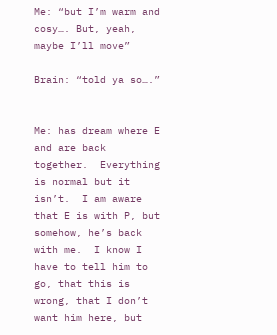Me: “but I’m warm and cosy…. But, yeah, maybe I’ll move”

Brain: “told ya so….”


Me: has dream where E and are back together.  Everything is normal but it isn’t.  I am aware that E is with P, but somehow, he’s back with me.  I know I have to tell him to go, that this is wrong, that I don’t want him here, but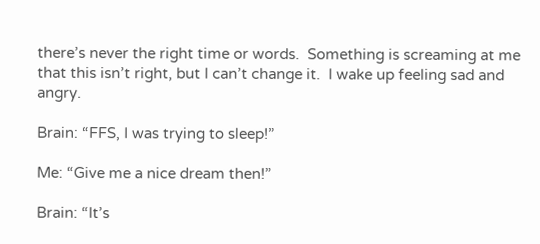there’s never the right time or words.  Something is screaming at me that this isn’t right, but I can’t change it.  I wake up feeling sad and angry.

Brain: “FFS, I was trying to sleep!”

Me: “Give me a nice dream then!”

Brain: “It’s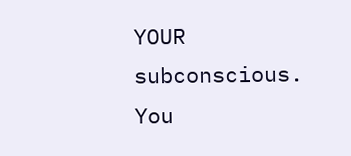YOUR subconscious.  You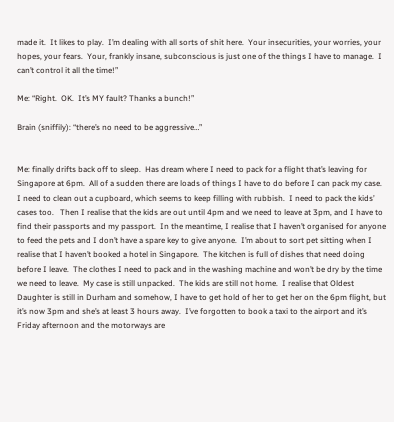made it.  It likes to play.  I’m dealing with all sorts of shit here.  Your insecurities, your worries, your hopes, your fears.  Your, frankly insane, subconscious is just one of the things I have to manage.  I can’t control it all the time!”

Me: “Right.  OK.  It’s MY fault? Thanks a bunch!”

Brain (sniffily): “there’s no need to be aggressive…”


Me: finally drifts back off to sleep.  Has dream where I need to pack for a flight that’s leaving for Singapore at 6pm.  All of a sudden there are loads of things I have to do before I can pack my case.  I need to clean out a cupboard, which seems to keep filling with rubbish.  I need to pack the kids’ cases too.   Then I realise that the kids are out until 4pm and we need to leave at 3pm, and I have to find their passports and my passport.  In the meantime, I realise that I haven’t organised for anyone to feed the pets and I don’t have a spare key to give anyone.  I’m about to sort pet sitting when I realise that I haven’t booked a hotel in Singapore.  The kitchen is full of dishes that need doing before I leave.  The clothes I need to pack and in the washing machine and won’t be dry by the time we need to leave.  My case is still unpacked.  The kids are still not home.  I realise that Oldest Daughter is still in Durham and somehow, I have to get hold of her to get her on the 6pm flight, but it’s now 3pm and she’s at least 3 hours away.  I’ve forgotten to book a taxi to the airport and it’s Friday afternoon and the motorways are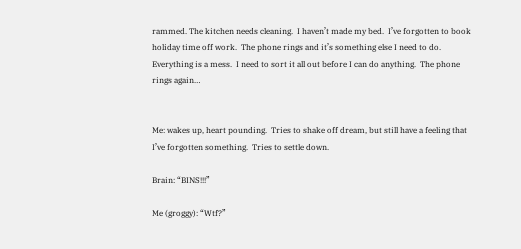rammed. The kitchen needs cleaning.  I haven’t made my bed.  I’ve forgotten to book holiday time off work.  The phone rings and it’s something else I need to do.  Everything is a mess.  I need to sort it all out before I can do anything.  The phone rings again…


Me: wakes up, heart pounding.  Tries to shake off dream, but still have a feeling that I’ve forgotten something.  Tries to settle down.

Brain: “BINS!!!”

Me (groggy): “Wtf?”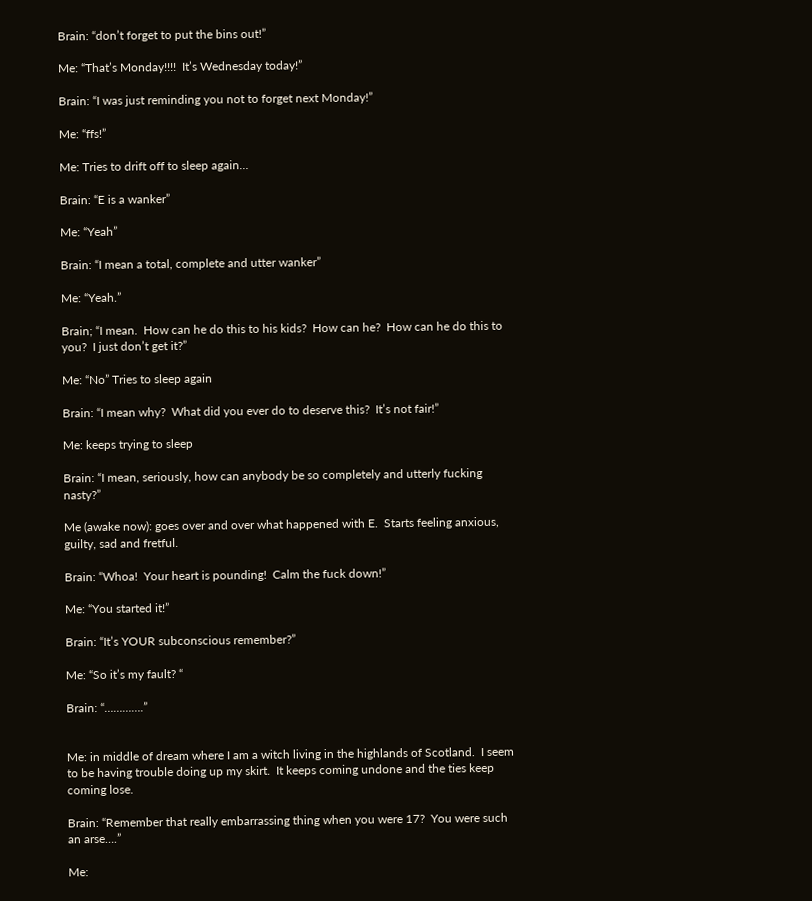Brain: “don’t forget to put the bins out!”

Me: “That’s Monday!!!!  It’s Wednesday today!”

Brain: “I was just reminding you not to forget next Monday!”

Me: “ffs!”

Me: Tries to drift off to sleep again…

Brain: “E is a wanker”

Me: “Yeah”

Brain: “I mean a total, complete and utter wanker”

Me: “Yeah.”

Brain; “I mean.  How can he do this to his kids?  How can he?  How can he do this to you?  I just don’t get it?”

Me: “No” Tries to sleep again

Brain: “I mean why?  What did you ever do to deserve this?  It’s not fair!”

Me: keeps trying to sleep

Brain: “I mean, seriously, how can anybody be so completely and utterly fucking nasty?”

Me (awake now): goes over and over what happened with E.  Starts feeling anxious, guilty, sad and fretful.

Brain: “Whoa!  Your heart is pounding!  Calm the fuck down!”

Me: “You started it!”

Brain: “It’s YOUR subconscious remember?”

Me: “So it’s my fault? “

Brain: “………….”


Me: in middle of dream where I am a witch living in the highlands of Scotland.  I seem to be having trouble doing up my skirt.  It keeps coming undone and the ties keep coming lose.

Brain: “Remember that really embarrassing thing when you were 17?  You were such an arse….”

Me: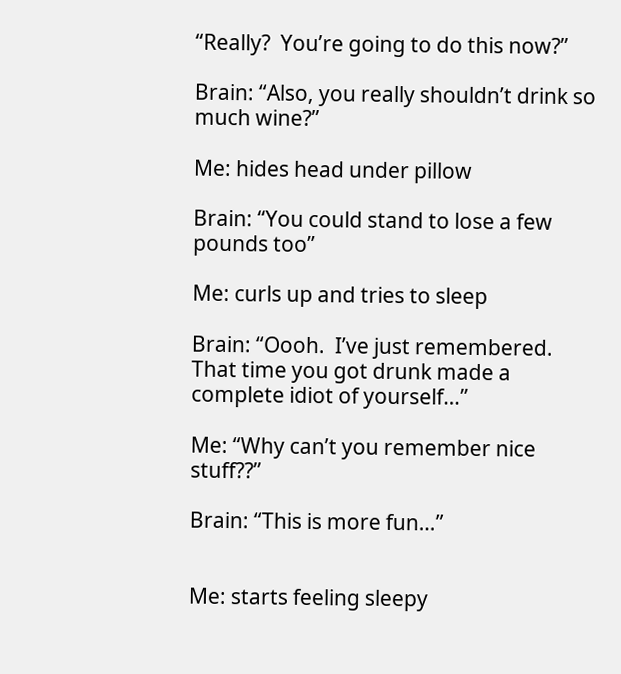“Really?  You’re going to do this now?”

Brain: “Also, you really shouldn’t drink so much wine?”

Me: hides head under pillow

Brain: “You could stand to lose a few pounds too”

Me: curls up and tries to sleep

Brain: “Oooh.  I’ve just remembered.  That time you got drunk made a complete idiot of yourself…”

Me: “Why can’t you remember nice stuff??”

Brain: “This is more fun…”


Me: starts feeling sleepy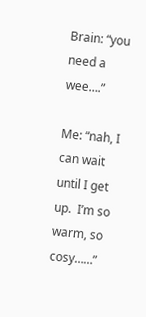Brain: “you need a wee….”

Me: “nah, I can wait until I get up.  I’m so warm, so cosy……”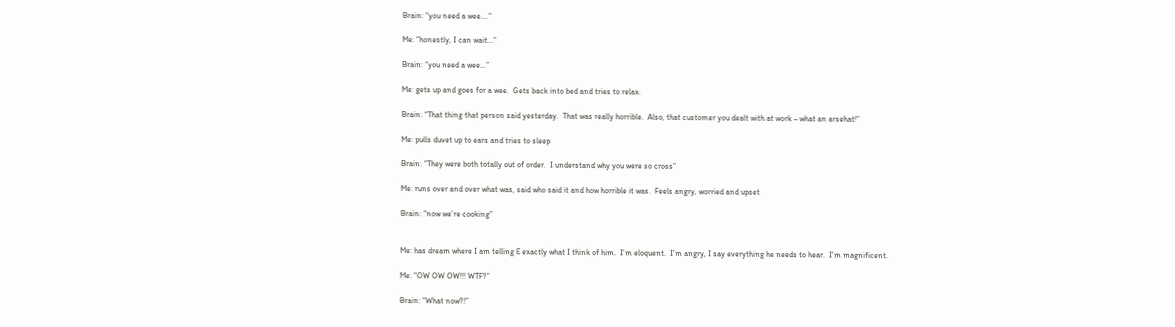Brain: “you need a wee….”

Me: “honestly, I can wait…”

Brain: “you need a wee…”

Me: gets up and goes for a wee.  Gets back into bed and tries to relax.

Brain: “That thing that person said yesterday.  That was really horrible.  Also, that customer you dealt with at work – what an arsehat!”

Me: pulls duvet up to ears and tries to sleep

Brain: “They were both totally out of order.  I understand why you were so cross”

Me: runs over and over what was, said who said it and how horrible it was.  Feels angry, worried and upset

Brain: “now we’re cooking”


Me: has dream where I am telling E exactly what I think of him.  I’m eloquent.  I’m angry, I say everything he needs to hear.  I’m magnificent.

Me: “OW OW OW!!! WTF?”

Brain: “What now?!”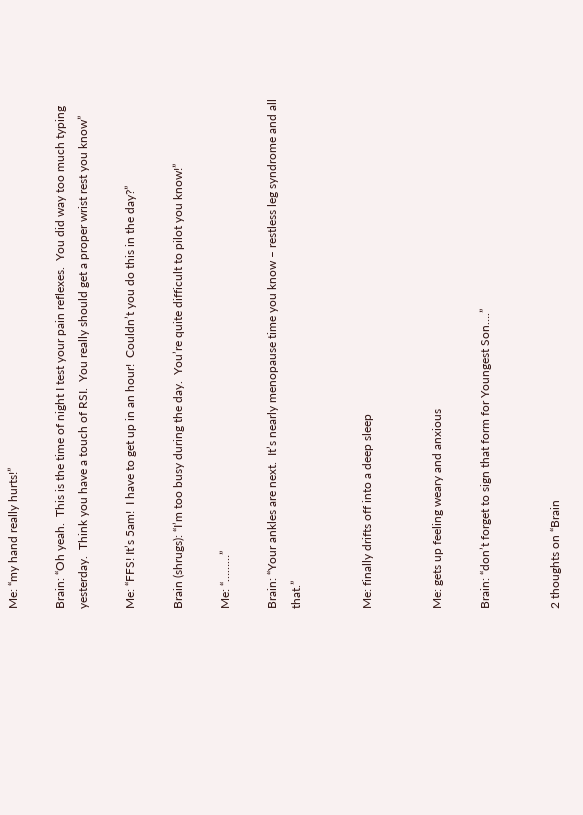Me: “my hand really hurts!”

Brain: “Oh yeah.  This is the time of night I test your pain reflexes.  You did way too much typing yesterday.  Think you have a touch of RSI.  You really should get a proper wrist rest you know”

Me: “FFS! It’s 5am!  I have to get up in an hour!  Couldn’t you do this in the day?”

Brain (shrugs): “I’m too busy during the day.  You’re quite difficult to pilot you know!”

Me: “………”

Brain: “Your ankles are next.  It’s nearly menopause time you know – restless leg syndrome and all that.”


Me: finally drifts off into a deep sleep


Me: gets up feeling weary and anxious

Brain: “don’t forget to sign that form for Youngest Son….”


2 thoughts on “Brain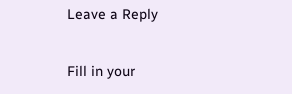Leave a Reply

Fill in your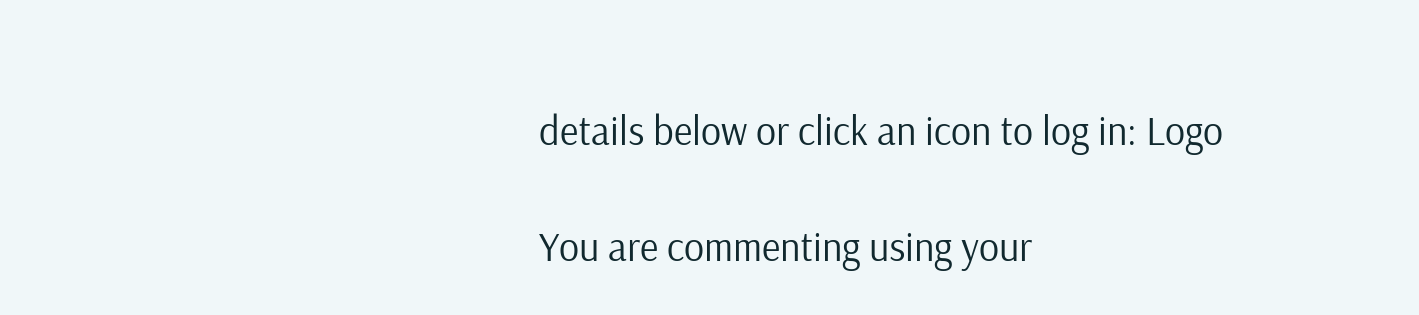details below or click an icon to log in: Logo

You are commenting using your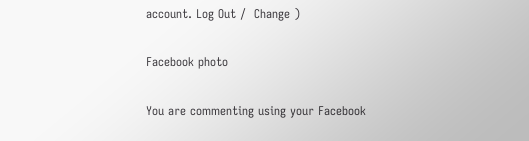account. Log Out /  Change )

Facebook photo

You are commenting using your Facebook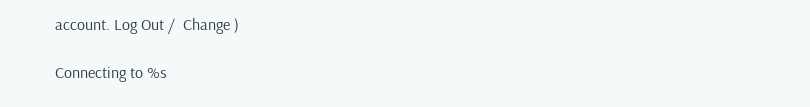account. Log Out /  Change )

Connecting to %s